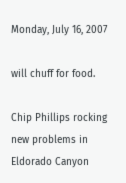Monday, July 16, 2007

will chuff for food.

Chip Phillips rocking new problems in Eldorado Canyon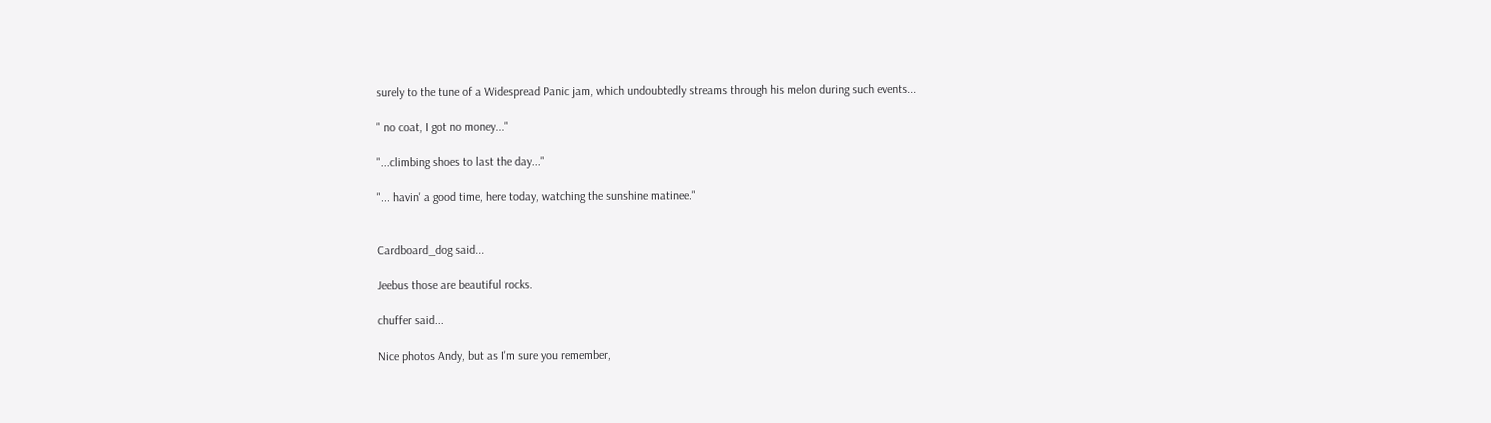surely to the tune of a Widespread Panic jam, which undoubtedly streams through his melon during such events...

" no coat, I got no money..."

"...climbing shoes to last the day..."

"... havin' a good time, here today, watching the sunshine matinee."


Cardboard_dog said...

Jeebus those are beautiful rocks.

chuffer said...

Nice photos Andy, but as I'm sure you remember,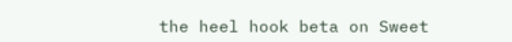the heel hook beta on Sweet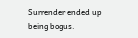Surrender ended up being bogus.